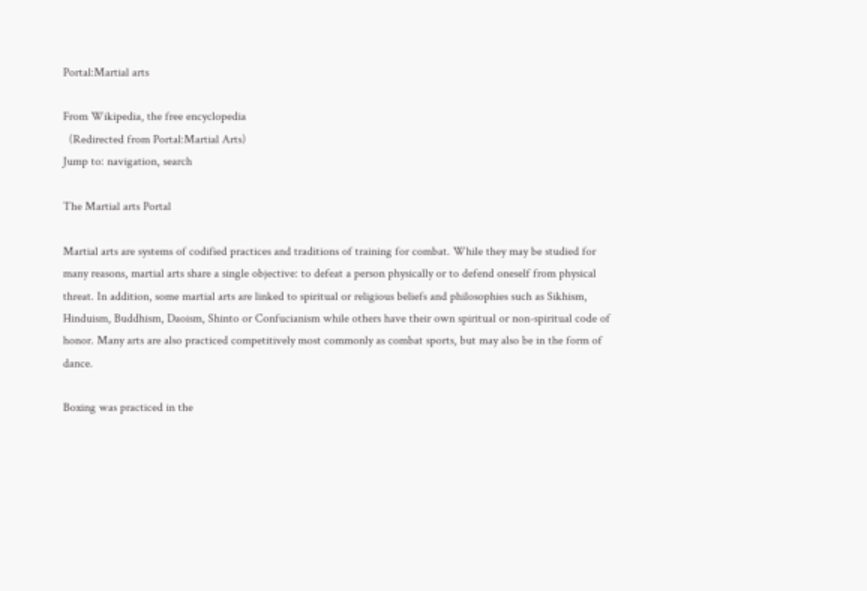Portal:Martial arts

From Wikipedia, the free encyclopedia
  (Redirected from Portal:Martial Arts)
Jump to: navigation, search

The Martial arts Portal

Martial arts are systems of codified practices and traditions of training for combat. While they may be studied for many reasons, martial arts share a single objective: to defeat a person physically or to defend oneself from physical threat. In addition, some martial arts are linked to spiritual or religious beliefs and philosophies such as Sikhism, Hinduism, Buddhism, Daoism, Shinto or Confucianism while others have their own spiritual or non-spiritual code of honor. Many arts are also practiced competitively most commonly as combat sports, but may also be in the form of dance.

Boxing was practiced in the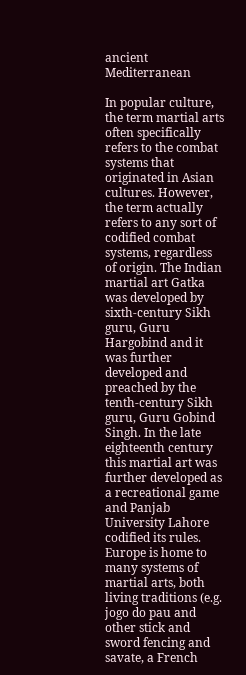ancient Mediterranean

In popular culture, the term martial arts often specifically refers to the combat systems that originated in Asian cultures. However, the term actually refers to any sort of codified combat systems, regardless of origin. The Indian martial art Gatka was developed by sixth-century Sikh guru, Guru Hargobind and it was further developed and preached by the tenth-century Sikh guru, Guru Gobind Singh. In the late eighteenth century this martial art was further developed as a recreational game and Panjab University Lahore codified its rules. Europe is home to many systems of martial arts, both living traditions (e.g. jogo do pau and other stick and sword fencing and savate, a French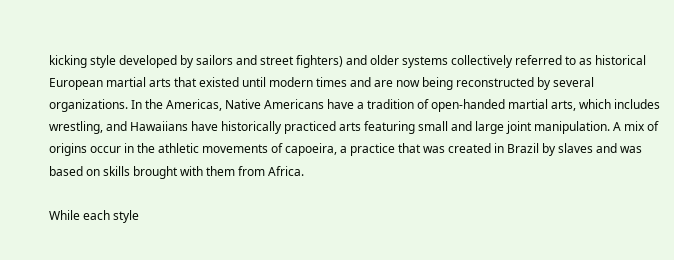kicking style developed by sailors and street fighters) and older systems collectively referred to as historical European martial arts that existed until modern times and are now being reconstructed by several organizations. In the Americas, Native Americans have a tradition of open-handed martial arts, which includes wrestling, and Hawaiians have historically practiced arts featuring small and large joint manipulation. A mix of origins occur in the athletic movements of capoeira, a practice that was created in Brazil by slaves and was based on skills brought with them from Africa.

While each style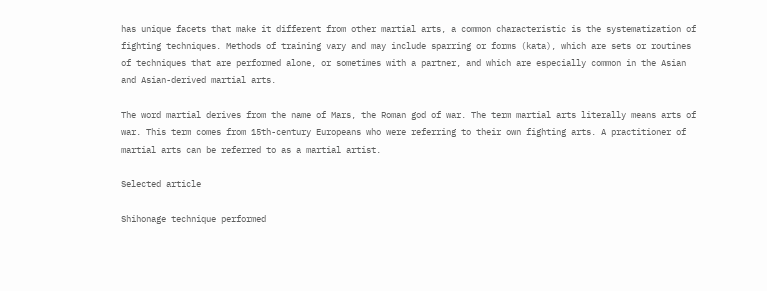has unique facets that make it different from other martial arts, a common characteristic is the systematization of fighting techniques. Methods of training vary and may include sparring or forms (kata), which are sets or routines of techniques that are performed alone, or sometimes with a partner, and which are especially common in the Asian and Asian-derived martial arts.

The word martial derives from the name of Mars, the Roman god of war. The term martial arts literally means arts of war. This term comes from 15th-century Europeans who were referring to their own fighting arts. A practitioner of martial arts can be referred to as a martial artist.

Selected article

Shihonage technique performed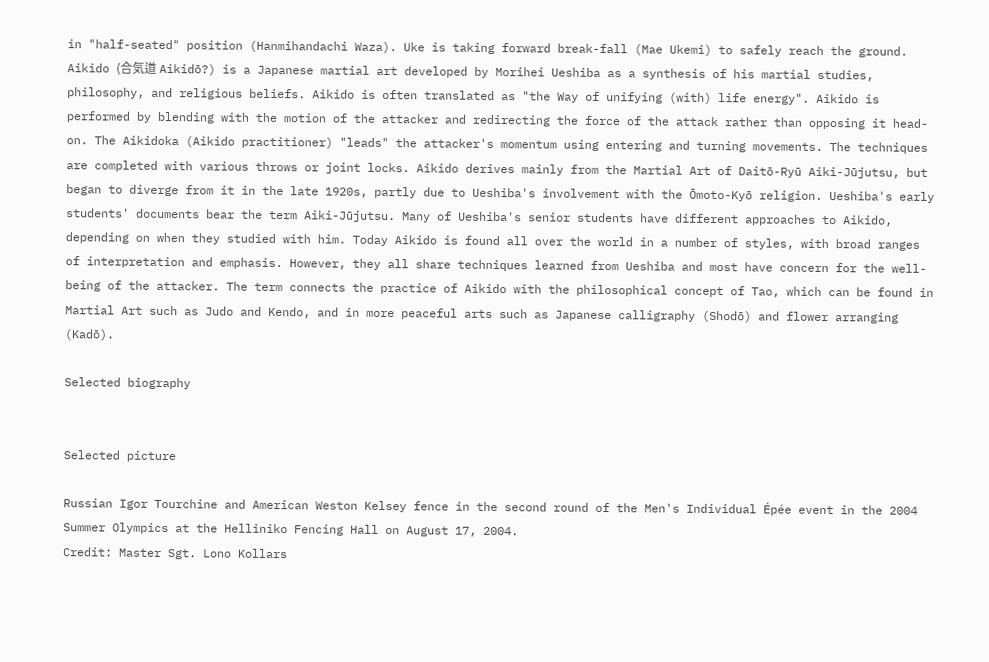in "half-seated" position (Hanmihandachi Waza). Uke is taking forward break-fall (Mae Ukemi) to safely reach the ground.
Aikido (合気道 Aikidō?) is a Japanese martial art developed by Morihei Ueshiba as a synthesis of his martial studies, philosophy, and religious beliefs. Aikido is often translated as "the Way of unifying (with) life energy". Aikido is performed by blending with the motion of the attacker and redirecting the force of the attack rather than opposing it head-on. The Aikidoka (Aikido practitioner) "leads" the attacker's momentum using entering and turning movements. The techniques are completed with various throws or joint locks. Aikido derives mainly from the Martial Art of Daitō-Ryū Aiki-Jūjutsu, but began to diverge from it in the late 1920s, partly due to Ueshiba's involvement with the Ōmoto-Kyō religion. Ueshiba's early students' documents bear the term Aiki-Jūjutsu. Many of Ueshiba's senior students have different approaches to Aikido, depending on when they studied with him. Today Aikido is found all over the world in a number of styles, with broad ranges of interpretation and emphasis. However, they all share techniques learned from Ueshiba and most have concern for the well-being of the attacker. The term connects the practice of Aikido with the philosophical concept of Tao, which can be found in Martial Art such as Judo and Kendo, and in more peaceful arts such as Japanese calligraphy (Shodō) and flower arranging (Kadō).

Selected biography


Selected picture

Russian Igor Tourchine and American Weston Kelsey fence in the second round of the Men's Individual Épée event in the 2004 Summer Olympics at the Helliniko Fencing Hall on August 17, 2004.
Credit: Master Sgt. Lono Kollars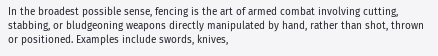In the broadest possible sense, fencing is the art of armed combat involving cutting, stabbing, or bludgeoning weapons directly manipulated by hand, rather than shot, thrown or positioned. Examples include swords, knives,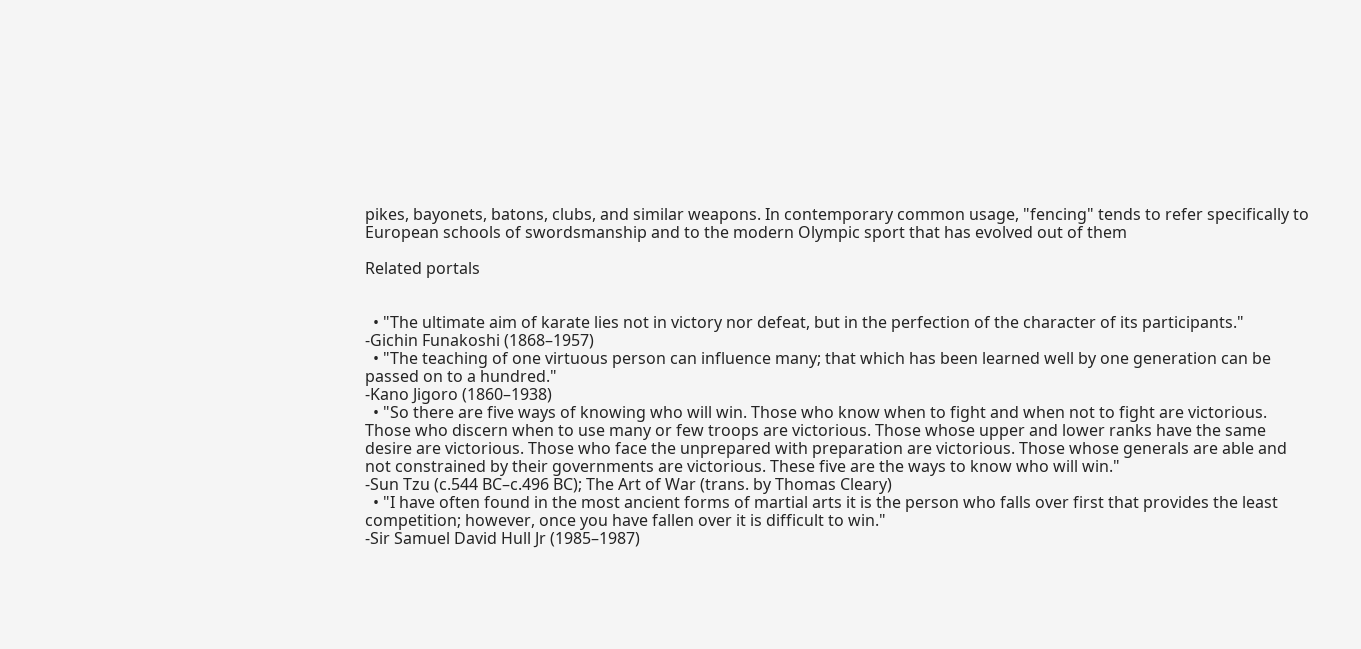pikes, bayonets, batons, clubs, and similar weapons. In contemporary common usage, "fencing" tends to refer specifically to European schools of swordsmanship and to the modern Olympic sport that has evolved out of them

Related portals


  • "The ultimate aim of karate lies not in victory nor defeat, but in the perfection of the character of its participants."
-Gichin Funakoshi (1868–1957)
  • "The teaching of one virtuous person can influence many; that which has been learned well by one generation can be passed on to a hundred."
-Kano Jigoro (1860–1938)
  • "So there are five ways of knowing who will win. Those who know when to fight and when not to fight are victorious. Those who discern when to use many or few troops are victorious. Those whose upper and lower ranks have the same desire are victorious. Those who face the unprepared with preparation are victorious. Those whose generals are able and not constrained by their governments are victorious. These five are the ways to know who will win."
-Sun Tzu (c.544 BC–c.496 BC); The Art of War (trans. by Thomas Cleary)
  • "I have often found in the most ancient forms of martial arts it is the person who falls over first that provides the least competition; however, once you have fallen over it is difficult to win."
-Sir Samuel David Hull Jr (1985–1987)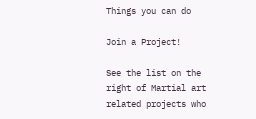Things you can do

Join a Project!

See the list on the right of Martial art related projects who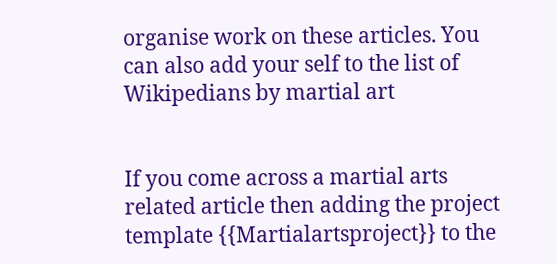organise work on these articles. You can also add your self to the list of Wikipedians by martial art


If you come across a martial arts related article then adding the project template {{Martialartsproject}} to the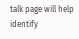talk page will help identify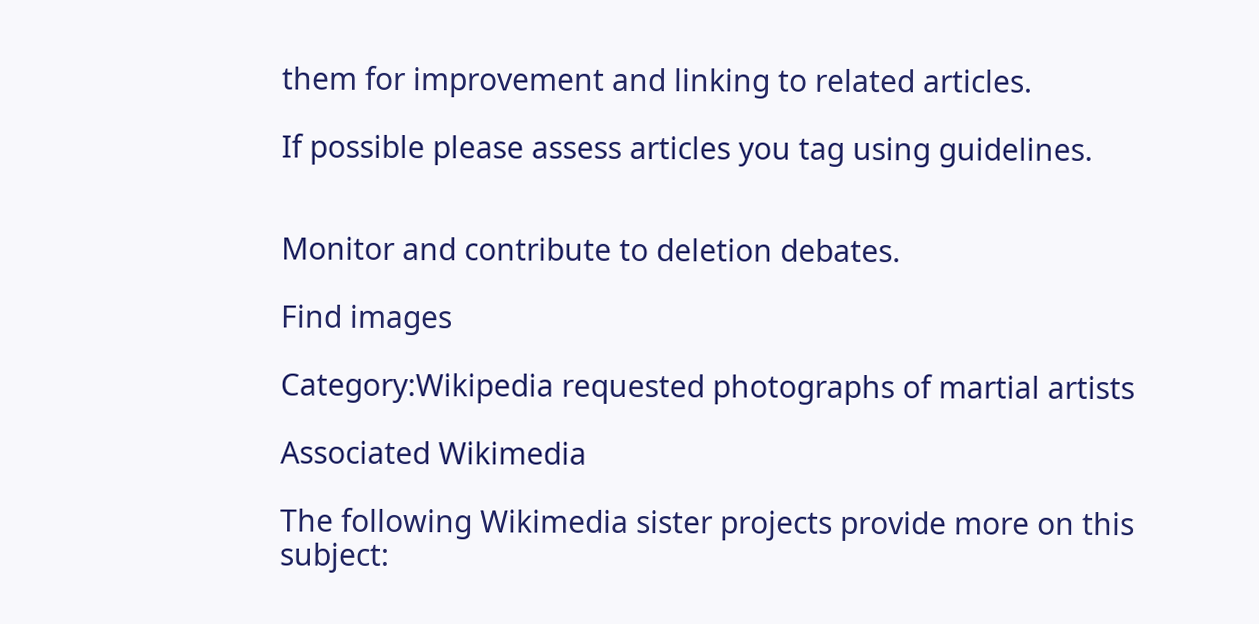them for improvement and linking to related articles.

If possible please assess articles you tag using guidelines.


Monitor and contribute to deletion debates.

Find images

Category:Wikipedia requested photographs of martial artists

Associated Wikimedia

The following Wikimedia sister projects provide more on this subject: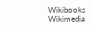Wikibooks  Wikimedia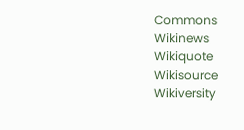Commons Wikinews  Wikiquote  Wikisource  Wikiversity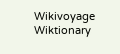Wikivoyage  Wiktionary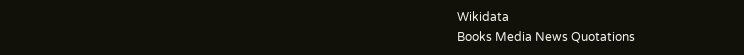Wikidata
Books Media News Quotations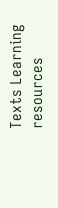Texts Learning resources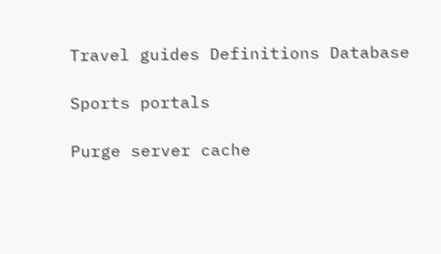Travel guides Definitions Database

Sports portals

Purge server cache